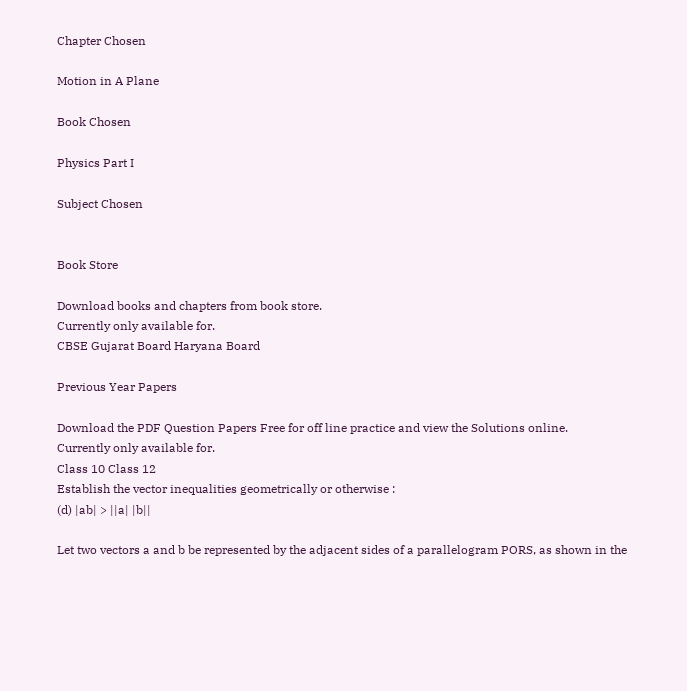Chapter Chosen

Motion in A Plane

Book Chosen

Physics Part I

Subject Chosen


Book Store

Download books and chapters from book store.
Currently only available for.
CBSE Gujarat Board Haryana Board

Previous Year Papers

Download the PDF Question Papers Free for off line practice and view the Solutions online.
Currently only available for.
Class 10 Class 12
Establish the vector inequalities geometrically or otherwise :
(d) |ab| > ||a| |b||

Let two vectors a and b be represented by the adjacent sides of a parallelogram PORS, as shown in the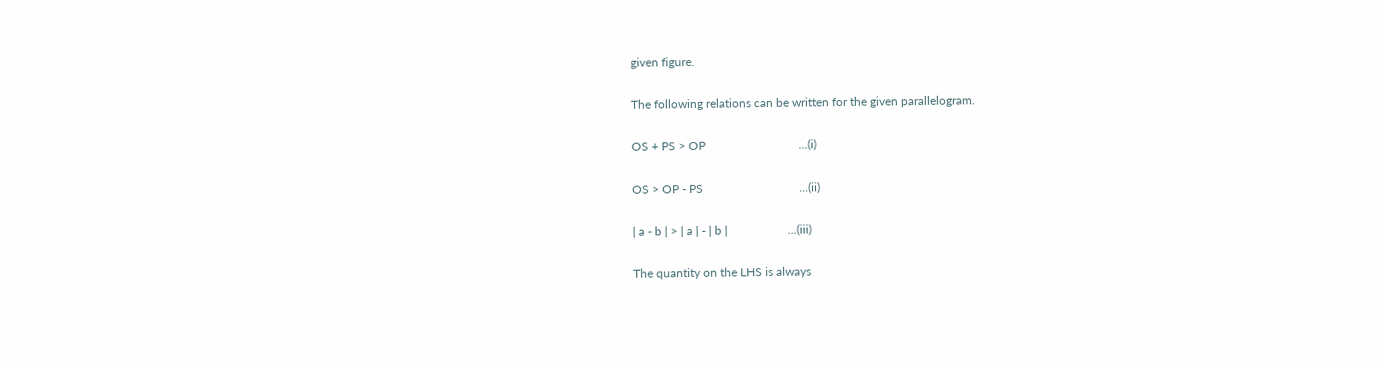given figure.

The following relations can be written for the given parallelogram.

OS + PS > OP                               ...(i)

OS > OP - PS                                ...(ii)

| a - b | > | a | - | b |                    ...(iii)

The quantity on the LHS is always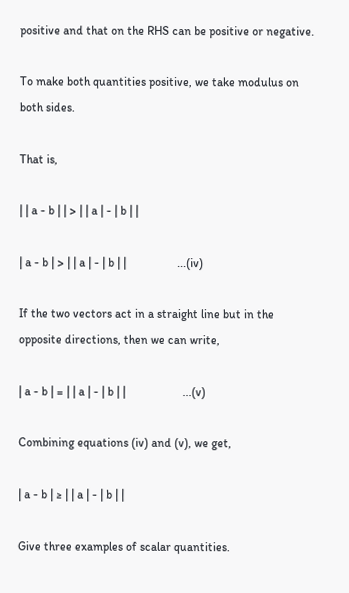positive and that on the RHS can be positive or negative.

To make both quantities positive, we take modulus on both sides.

That is,

| | a - b | | > | | a | - | b | |

| a - b | > | | a | - | b | |                 ...(iv)

If the two vectors act in a straight line but in the opposite directions, then we can write,

| a - b | = | | a | - | b | |                   ...(v)

Combining equations (iv) and (v), we get,

| a - b | ≥ | | a | - | b | |

Give three examples of scalar quantities.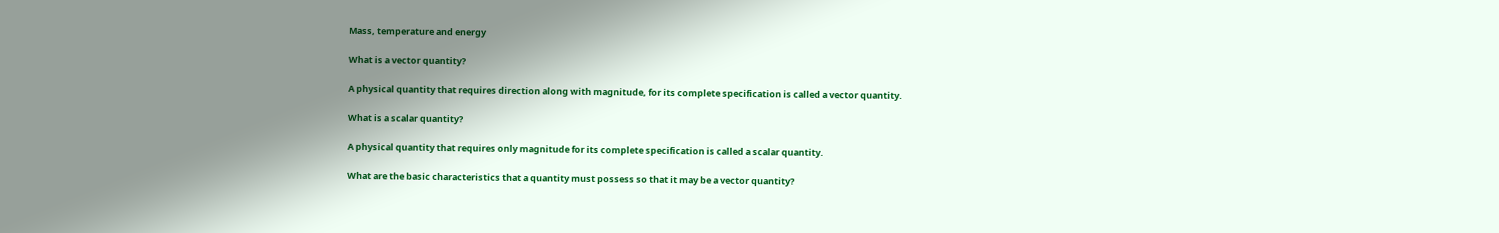Mass, temperature and energy

What is a vector quantity?

A physical quantity that requires direction along with magnitude, for its complete specification is called a vector quantity.

What is a scalar quantity?

A physical quantity that requires only magnitude for its complete specification is called a scalar quantity.

What are the basic characteristics that a quantity must possess so that it may be a vector quantity?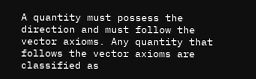A quantity must possess the direction and must follow the vector axioms. Any quantity that follows the vector axioms are classified as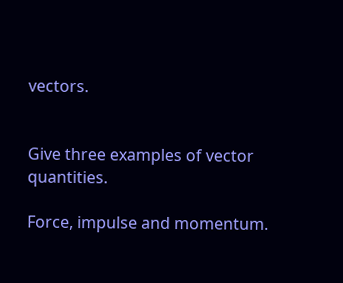vectors.


Give three examples of vector quantities.

Force, impulse and momentum.